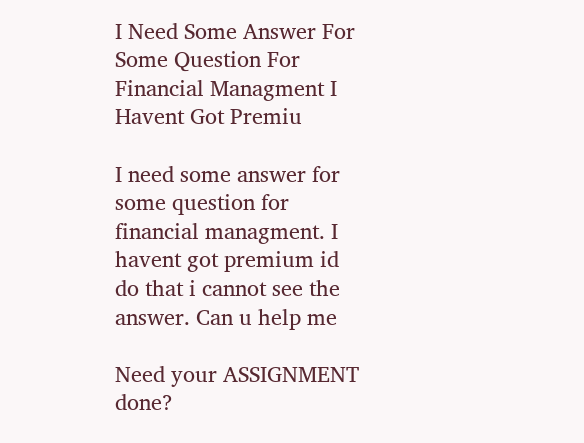I Need Some Answer For Some Question For Financial Managment I Havent Got Premiu

I need some answer for some question for financial managment. I havent got premium id do that i cannot see the answer. Can u help me

Need your ASSIGNMENT done?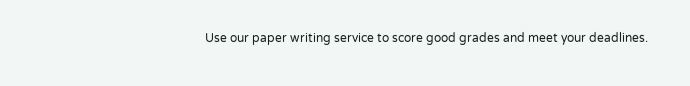Use our paper writing service to score good grades and meet your deadlines.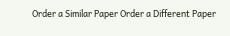Order a Similar Paper Order a Different Paper